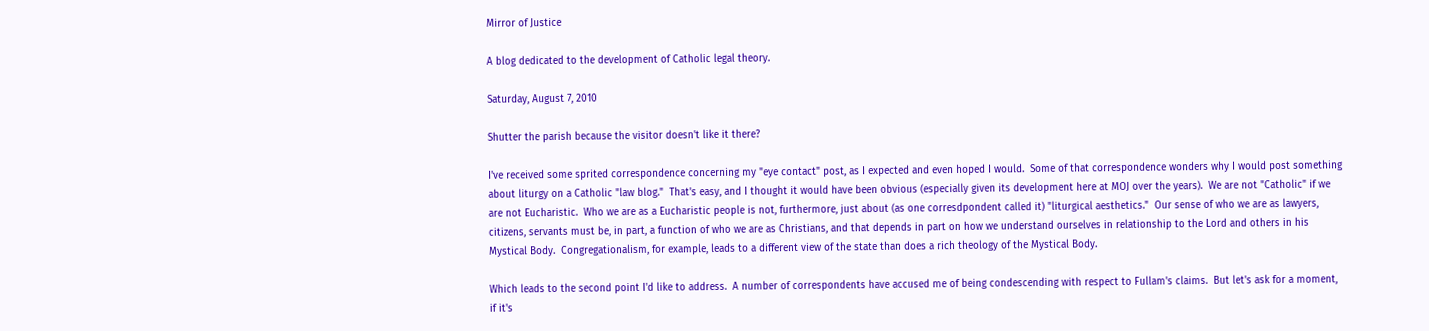Mirror of Justice

A blog dedicated to the development of Catholic legal theory.

Saturday, August 7, 2010

Shutter the parish because the visitor doesn't like it there?

I've received some sprited correspondence concerning my "eye contact" post, as I expected and even hoped I would.  Some of that correspondence wonders why I would post something about liturgy on a Catholic "law blog."  That's easy, and I thought it would have been obvious (especially given its development here at MOJ over the years).  We are not "Catholic" if we are not Eucharistic.  Who we are as a Eucharistic people is not, furthermore, just about (as one corresdpondent called it) "liturgical aesthetics."  Our sense of who we are as lawyers, citizens, servants must be, in part, a function of who we are as Christians, and that depends in part on how we understand ourselves in relationship to the Lord and others in his Mystical Body.  Congregationalism, for example, leads to a different view of the state than does a rich theology of the Mystical Body.

Which leads to the second point I'd like to address.  A number of correspondents have accused me of being condescending with respect to Fullam's claims.  But let's ask for a moment, if it's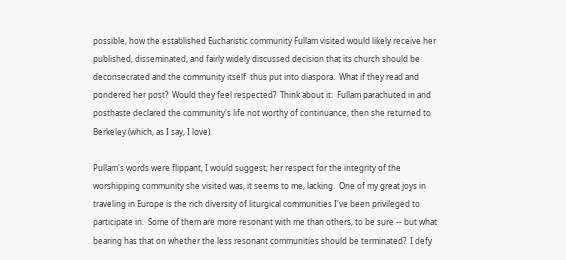possible, how the established Eucharistic community Fullam visited would likely receive her published, disseminated, and fairly widely discussed decision that its church should be deconsecrated and the community itself  thus put into diaspora.  What if they read and pondered her post?  Would they feel respected?  Think about it:  Fullam parachuted in and posthaste declared the community's life not worthy of continuance, then she returned to Berkeley (which, as I say, I love).

Pullam's words were flippant, I would suggest; her respect for the integrity of the worshipping community she visited was, it seems to me, lacking.  One of my great joys in traveling in Europe is the rich diversity of liturgical communities I've been privileged to participate in.  Some of them are more resonant with me than others, to be sure -- but what bearing has that on whether the less resonant communities should be terminated?  I defy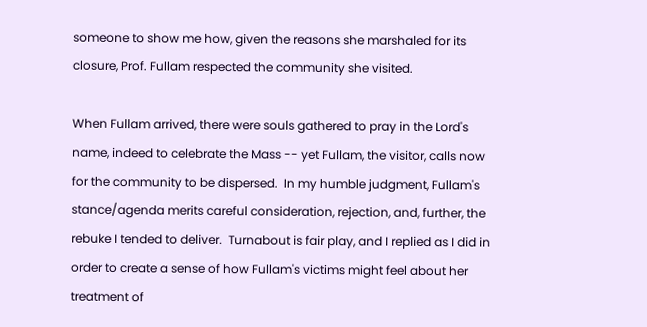someone to show me how, given the reasons she marshaled for its closure, Prof. Fullam respected the community she visited.

When Fullam arrived, there were souls gathered to pray in the Lord's name, indeed to celebrate the Mass -- yet Fullam, the visitor, calls now for the community to be dispersed.  In my humble judgment, Fullam's stance/agenda merits careful consideration, rejection, and, further, the rebuke I tended to deliver.  Turnabout is fair play, and I replied as I did in order to create a sense of how Fullam's victims might feel about her treatment of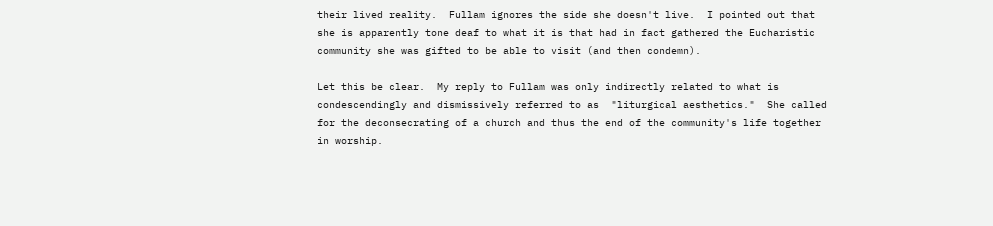their lived reality.  Fullam ignores the side she doesn't live.  I pointed out that she is apparently tone deaf to what it is that had in fact gathered the Eucharistic community she was gifted to be able to visit (and then condemn).

Let this be clear.  My reply to Fullam was only indirectly related to what is condescendingly and dismissively referred to as  "liturgical aesthetics."  She called for the deconsecrating of a church and thus the end of the community's life together in worship.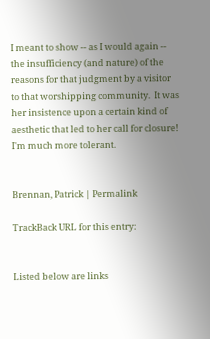I meant to show -- as I would again -- the insufficiency (and nature) of the reasons for that judgment by a visitor to that worshipping community.  It was her insistence upon a certain kind of aesthetic that led to her call for closure!  I'm much more tolerant.


Brennan, Patrick | Permalink

TrackBack URL for this entry:


Listed below are links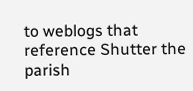to weblogs that reference Shutter the parish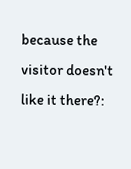because the visitor doesn't like it there?: